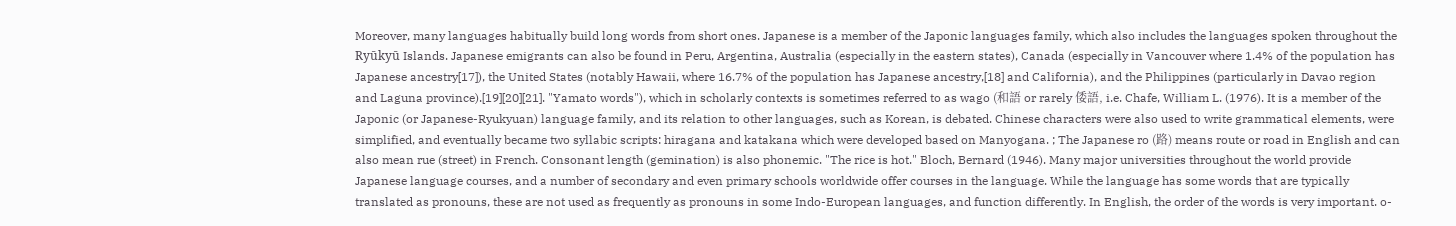Moreover, many languages habitually build long words from short ones. Japanese is a member of the Japonic languages family, which also includes the languages spoken throughout the Ryūkyū Islands. Japanese emigrants can also be found in Peru, Argentina, Australia (especially in the eastern states), Canada (especially in Vancouver where 1.4% of the population has Japanese ancestry[17]), the United States (notably Hawaii, where 16.7% of the population has Japanese ancestry,[18] and California), and the Philippines (particularly in Davao region and Laguna province).[19][20][21]. "Yamato words"), which in scholarly contexts is sometimes referred to as wago (和語 or rarely 倭語, i.e. Chafe, William L. (1976). It is a member of the Japonic (or Japanese-Ryukyuan) language family, and its relation to other languages, such as Korean, is debated. Chinese characters were also used to write grammatical elements, were simplified, and eventually became two syllabic scripts: hiragana and katakana which were developed based on Manyogana. ; The Japanese ro (路) means route or road in English and can also mean rue (street) in French. Consonant length (gemination) is also phonemic. "The rice is hot." Bloch, Bernard (1946). Many major universities throughout the world provide Japanese language courses, and a number of secondary and even primary schools worldwide offer courses in the language. While the language has some words that are typically translated as pronouns, these are not used as frequently as pronouns in some Indo-European languages, and function differently. In English, the order of the words is very important. o-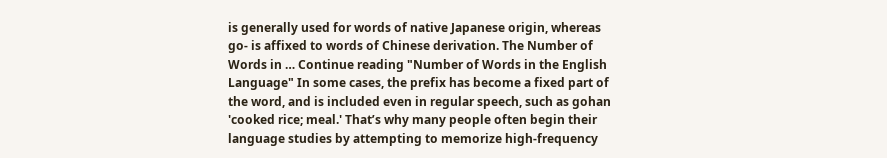is generally used for words of native Japanese origin, whereas go- is affixed to words of Chinese derivation. The Number of Words in … Continue reading "Number of Words in the English Language" In some cases, the prefix has become a fixed part of the word, and is included even in regular speech, such as gohan 'cooked rice; meal.' That’s why many people often begin their language studies by attempting to memorize high-frequency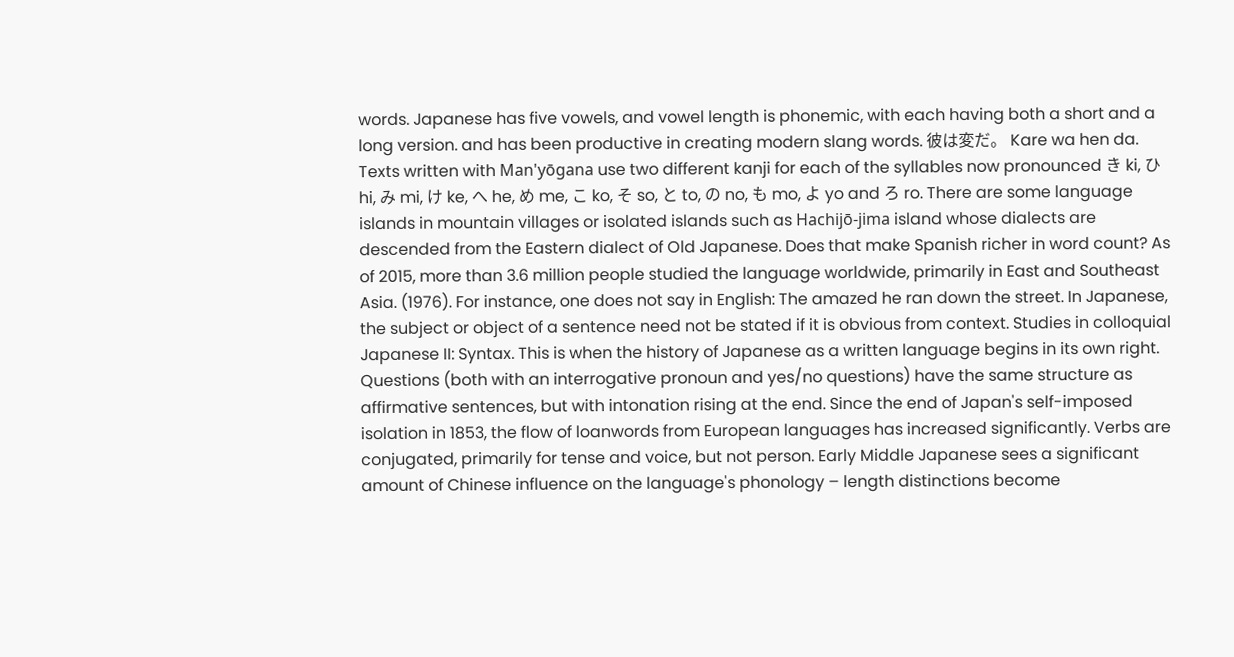words. Japanese has five vowels, and vowel length is phonemic, with each having both a short and a long version. and has been productive in creating modern slang words. 彼は変だ。 Kare wa hen da. Texts written with Man'yōgana use two different kanji for each of the syllables now pronounced き ki, ひ hi, み mi, け ke, へ he, め me, こ ko, そ so, と to, の no, も mo, よ yo and ろ ro. There are some language islands in mountain villages or isolated islands such as Hachijō-jima island whose dialects are descended from the Eastern dialect of Old Japanese. Does that make Spanish richer in word count? As of 2015, more than 3.6 million people studied the language worldwide, primarily in East and Southeast Asia. (1976). For instance, one does not say in English: The amazed he ran down the street. In Japanese, the subject or object of a sentence need not be stated if it is obvious from context. Studies in colloquial Japanese II: Syntax. This is when the history of Japanese as a written language begins in its own right. Questions (both with an interrogative pronoun and yes/no questions) have the same structure as affirmative sentences, but with intonation rising at the end. Since the end of Japan's self-imposed isolation in 1853, the flow of loanwords from European languages has increased significantly. Verbs are conjugated, primarily for tense and voice, but not person. Early Middle Japanese sees a significant amount of Chinese influence on the language's phonology – length distinctions become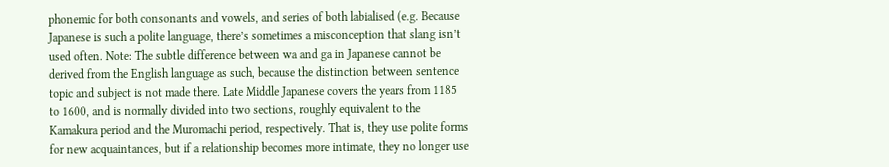phonemic for both consonants and vowels, and series of both labialised (e.g. Because Japanese is such a polite language, there’s sometimes a misconception that slang isn’t used often. Note: The subtle difference between wa and ga in Japanese cannot be derived from the English language as such, because the distinction between sentence topic and subject is not made there. Late Middle Japanese covers the years from 1185 to 1600, and is normally divided into two sections, roughly equivalent to the Kamakura period and the Muromachi period, respectively. That is, they use polite forms for new acquaintances, but if a relationship becomes more intimate, they no longer use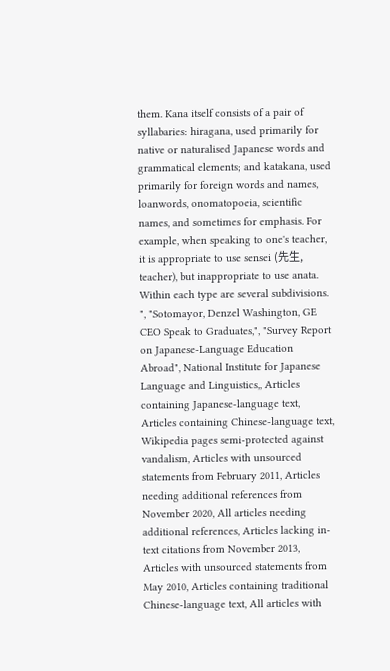them. Kana itself consists of a pair of syllabaries: hiragana, used primarily for native or naturalised Japanese words and grammatical elements; and katakana, used primarily for foreign words and names, loanwords, onomatopoeia, scientific names, and sometimes for emphasis. For example, when speaking to one's teacher, it is appropriate to use sensei (先生, teacher), but inappropriate to use anata. Within each type are several subdivisions. ", "Sotomayor, Denzel Washington, GE CEO Speak to Graduates,", "Survey Report on Japanese-Language Education Abroad", National Institute for Japanese Language and Linguistics,, Articles containing Japanese-language text, Articles containing Chinese-language text, Wikipedia pages semi-protected against vandalism, Articles with unsourced statements from February 2011, Articles needing additional references from November 2020, All articles needing additional references, Articles lacking in-text citations from November 2013, Articles with unsourced statements from May 2010, Articles containing traditional Chinese-language text, All articles with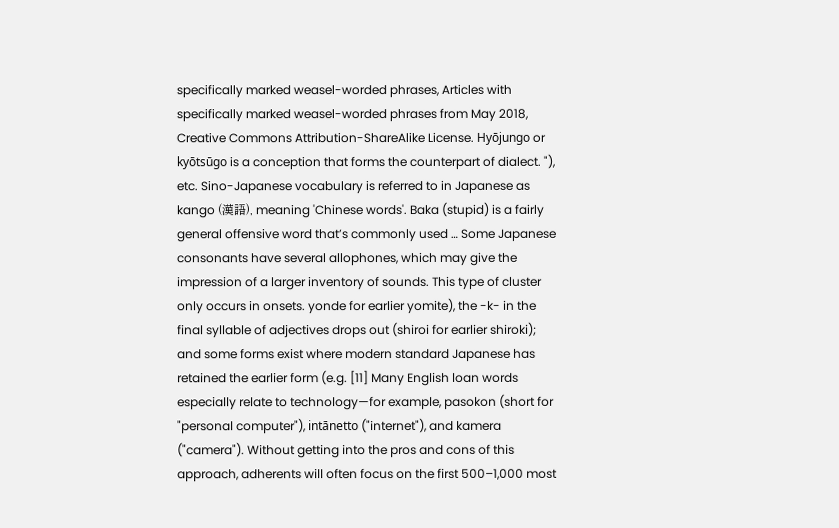specifically marked weasel-worded phrases, Articles with specifically marked weasel-worded phrases from May 2018, Creative Commons Attribution-ShareAlike License. Hyōjungo or kyōtsūgo is a conception that forms the counterpart of dialect. "), etc. Sino-Japanese vocabulary is referred to in Japanese as kango (漢語), meaning 'Chinese words'. Baka (stupid) is a fairly general offensive word that’s commonly used … Some Japanese consonants have several allophones, which may give the impression of a larger inventory of sounds. This type of cluster only occurs in onsets. yonde for earlier yomite), the -k- in the final syllable of adjectives drops out (shiroi for earlier shiroki); and some forms exist where modern standard Japanese has retained the earlier form (e.g. [11] Many English loan words especially relate to technology—for example, pasokon (short for "personal computer"), intānetto ("internet"), and kamera ("camera"). Without getting into the pros and cons of this approach, adherents will often focus on the first 500–1,000 most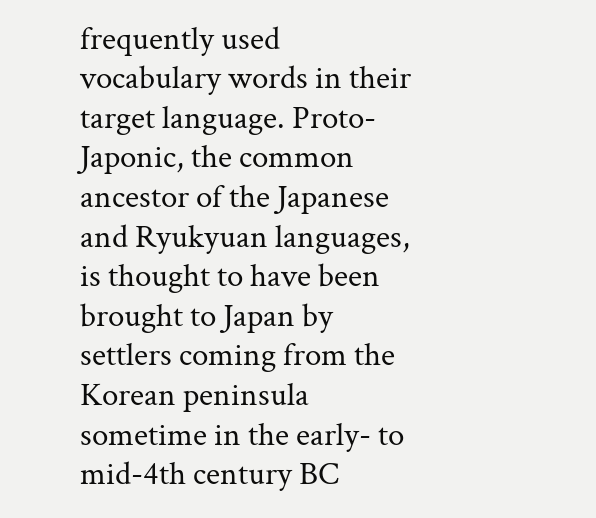frequently used vocabulary words in their target language. Proto-Japonic, the common ancestor of the Japanese and Ryukyuan languages, is thought to have been brought to Japan by settlers coming from the Korean peninsula sometime in the early- to mid-4th century BC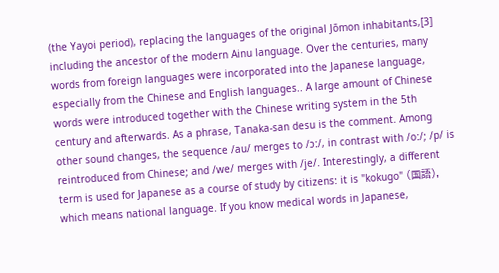(the Yayoi period), replacing the languages of the original Jōmon inhabitants,[3] including the ancestor of the modern Ainu language. Over the centuries, many words from foreign languages were incorporated into the Japanese language, especially from the Chinese and English languages.. A large amount of Chinese words were introduced together with the Chinese writing system in the 5th century and afterwards. As a phrase, Tanaka-san desu is the comment. Among other sound changes, the sequence /au/ merges to /ɔː/, in contrast with /oː/; /p/ is reintroduced from Chinese; and /we/ merges with /je/. Interestingly, a different term is used for Japanese as a course of study by citizens: it is "kokugo" (国語), which means national language. If you know medical words in Japanese,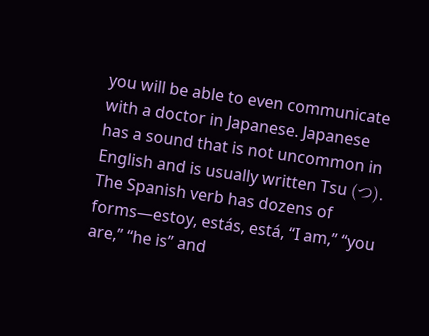you will be able to even communicate with a doctor in Japanese. Japanese has a sound that is not uncommon in English and is usually written Tsu (つ). The Spanish verb has dozens of forms—estoy, estás, está, “I am,” “you are,” “he is” and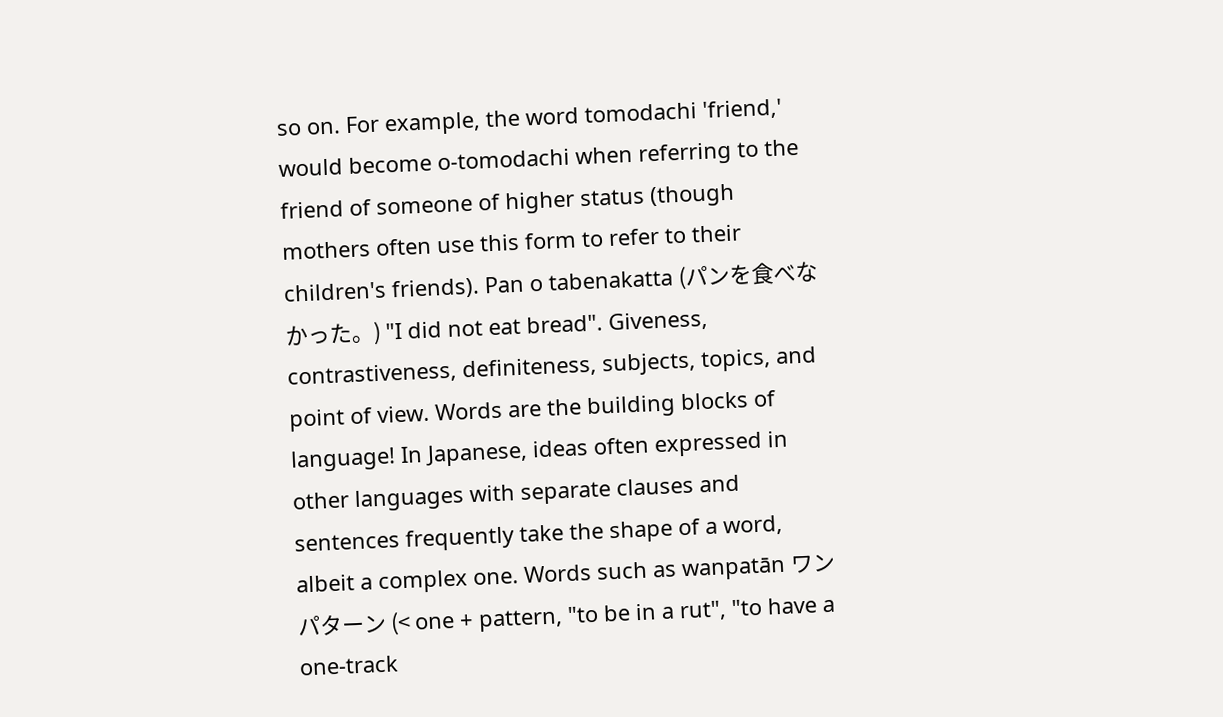so on. For example, the word tomodachi 'friend,' would become o-tomodachi when referring to the friend of someone of higher status (though mothers often use this form to refer to their children's friends). Pan o tabenakatta (パンを食べなかった。) "I did not eat bread". Giveness, contrastiveness, definiteness, subjects, topics, and point of view. Words are the building blocks of language! In Japanese, ideas often expressed in other languages with separate clauses and sentences frequently take the shape of a word, albeit a complex one. Words such as wanpatān ワンパターン (< one + pattern, "to be in a rut", "to have a one-track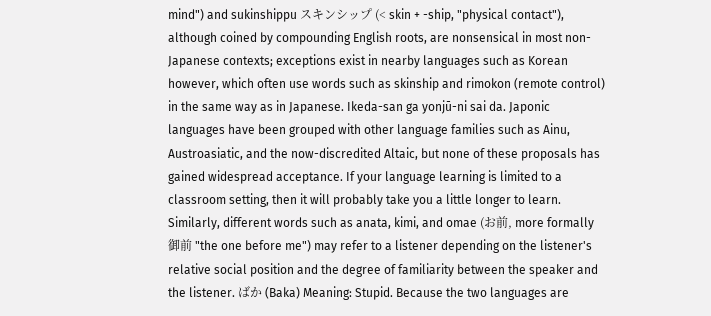mind") and sukinshippu スキンシップ (< skin + -ship, "physical contact"), although coined by compounding English roots, are nonsensical in most non-Japanese contexts; exceptions exist in nearby languages such as Korean however, which often use words such as skinship and rimokon (remote control) in the same way as in Japanese. Ikeda-san ga yonjū-ni sai da. Japonic languages have been grouped with other language families such as Ainu, Austroasiatic, and the now-discredited Altaic, but none of these proposals has gained widespread acceptance. If your language learning is limited to a classroom setting, then it will probably take you a little longer to learn. Similarly, different words such as anata, kimi, and omae (お前, more formally 御前 "the one before me") may refer to a listener depending on the listener's relative social position and the degree of familiarity between the speaker and the listener. ばか (Baka) Meaning: Stupid. Because the two languages are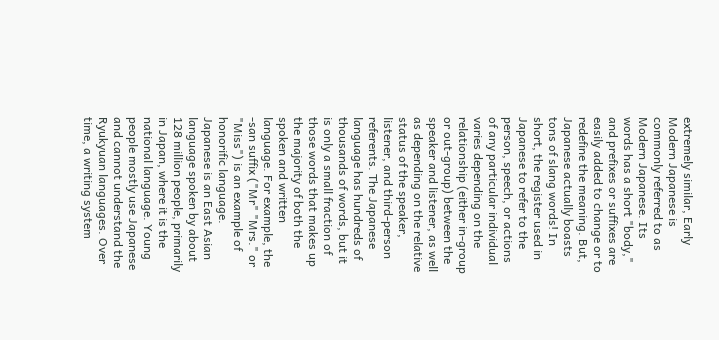extremely similar, Early Modern Japanese is commonly referred to as Modern Japanese. Its words has a short "body," and prefixes or suffixes are easily added to change or to redefine the meaning. But, Japanese actually boasts tons of slang words! In short, the register used in Japanese to refer to the person, speech, or actions of any particular individual varies depending on the relationship (either in-group or out-group) between the speaker and listener, as well as depending on the relative status of the speaker, listener, and third-person referents. The Japanese language has hundreds of thousands of words, but it is only a small fraction of those words that makes up the majority of both the spoken and written language. For example, the -san suffix ("Mr" "Mrs." or "Miss") is an example of honorific language. Japanese is an East Asian language spoken by about 128 million people, primarily in Japan, where it is the national language. Young people mostly use Japanese and cannot understand the Ryukyuan languages. Over time, a writing system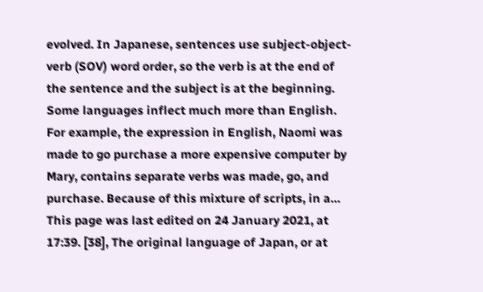evolved. In Japanese, sentences use subject-object-verb (SOV) word order, so the verb is at the end of the sentence and the subject is at the beginning. Some languages inflect much more than English. For example, the expression in English, Naomi was made to go purchase a more expensive computer by Mary, contains separate verbs was made, go, and purchase. Because of this mixture of scripts, in a… This page was last edited on 24 January 2021, at 17:39. [38], The original language of Japan, or at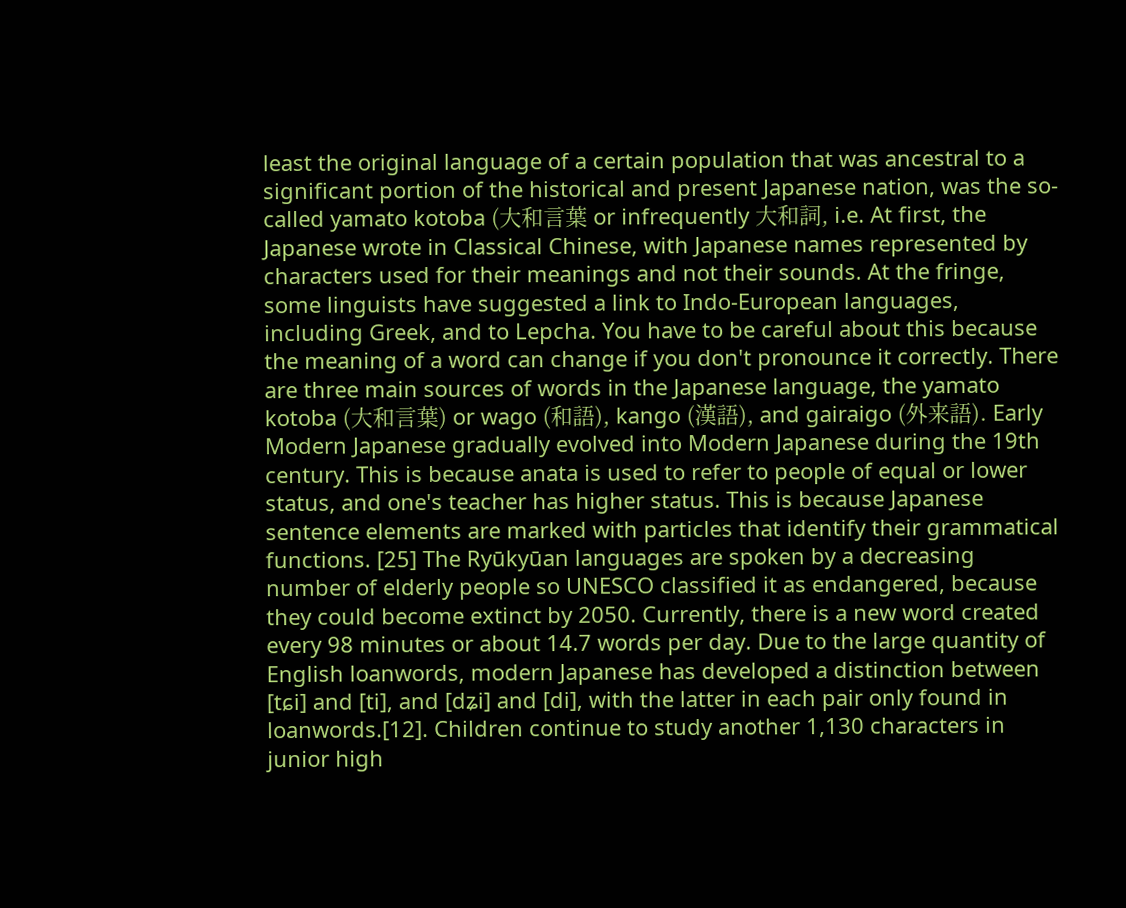least the original language of a certain population that was ancestral to a significant portion of the historical and present Japanese nation, was the so-called yamato kotoba (大和言葉 or infrequently 大和詞, i.e. At first, the Japanese wrote in Classical Chinese, with Japanese names represented by characters used for their meanings and not their sounds. At the fringe, some linguists have suggested a link to Indo-European languages, including Greek, and to Lepcha. You have to be careful about this because the meaning of a word can change if you don't pronounce it correctly. There are three main sources of words in the Japanese language, the yamato kotoba (大和言葉) or wago (和語), kango (漢語), and gairaigo (外来語). Early Modern Japanese gradually evolved into Modern Japanese during the 19th century. This is because anata is used to refer to people of equal or lower status, and one's teacher has higher status. This is because Japanese sentence elements are marked with particles that identify their grammatical functions. [25] The Ryūkyūan languages are spoken by a decreasing number of elderly people so UNESCO classified it as endangered, because they could become extinct by 2050. Currently, there is a new word created every 98 minutes or about 14.7 words per day. Due to the large quantity of English loanwords, modern Japanese has developed a distinction between [tɕi] and [ti], and [dʑi] and [di], with the latter in each pair only found in loanwords.[12]. Children continue to study another 1,130 characters in junior high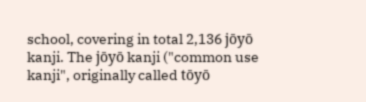school, covering in total 2,136 jōyō kanji. The jōyō kanji ("common use kanji", originally called tōyō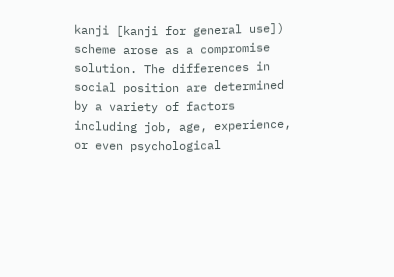kanji [kanji for general use]) scheme arose as a compromise solution. The differences in social position are determined by a variety of factors including job, age, experience, or even psychological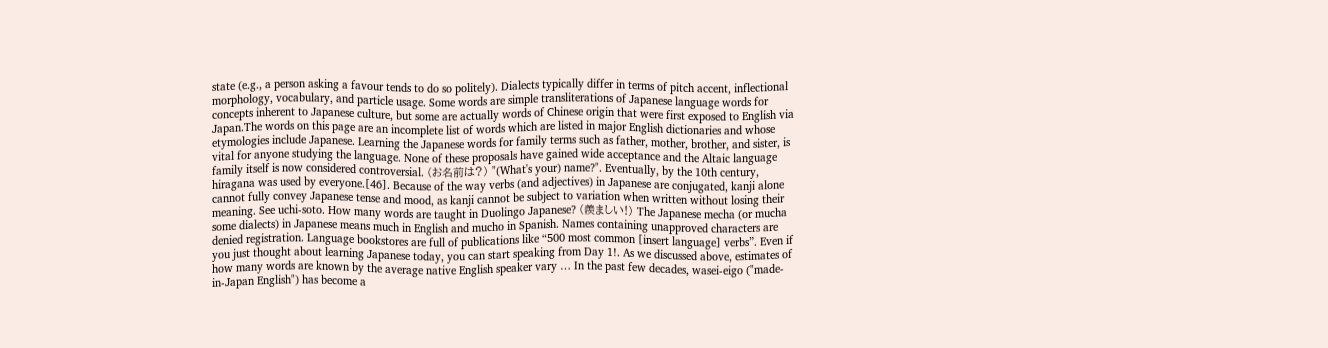state (e.g., a person asking a favour tends to do so politely). Dialects typically differ in terms of pitch accent, inflectional morphology, vocabulary, and particle usage. Some words are simple transliterations of Japanese language words for concepts inherent to Japanese culture, but some are actually words of Chinese origin that were first exposed to English via Japan.The words on this page are an incomplete list of words which are listed in major English dictionaries and whose etymologies include Japanese. Learning the Japanese words for family terms such as father, mother, brother, and sister, is vital for anyone studying the language. None of these proposals have gained wide acceptance and the Altaic language family itself is now considered controversial. (お名前は?) "(What's your) name?". Eventually, by the 10th century, hiragana was used by everyone.[46]. Because of the way verbs (and adjectives) in Japanese are conjugated, kanji alone cannot fully convey Japanese tense and mood, as kanji cannot be subject to variation when written without losing their meaning. See uchi-soto. How many words are taught in Duolingo Japanese? (羨ましい!) The Japanese mecha (or mucha some dialects) in Japanese means much in English and mucho in Spanish. Names containing unapproved characters are denied registration. Language bookstores are full of publications like “500 most common [insert language] verbs”. Even if you just thought about learning Japanese today, you can start speaking from Day 1!. As we discussed above, estimates of how many words are known by the average native English speaker vary … In the past few decades, wasei-eigo ("made-in-Japan English") has become a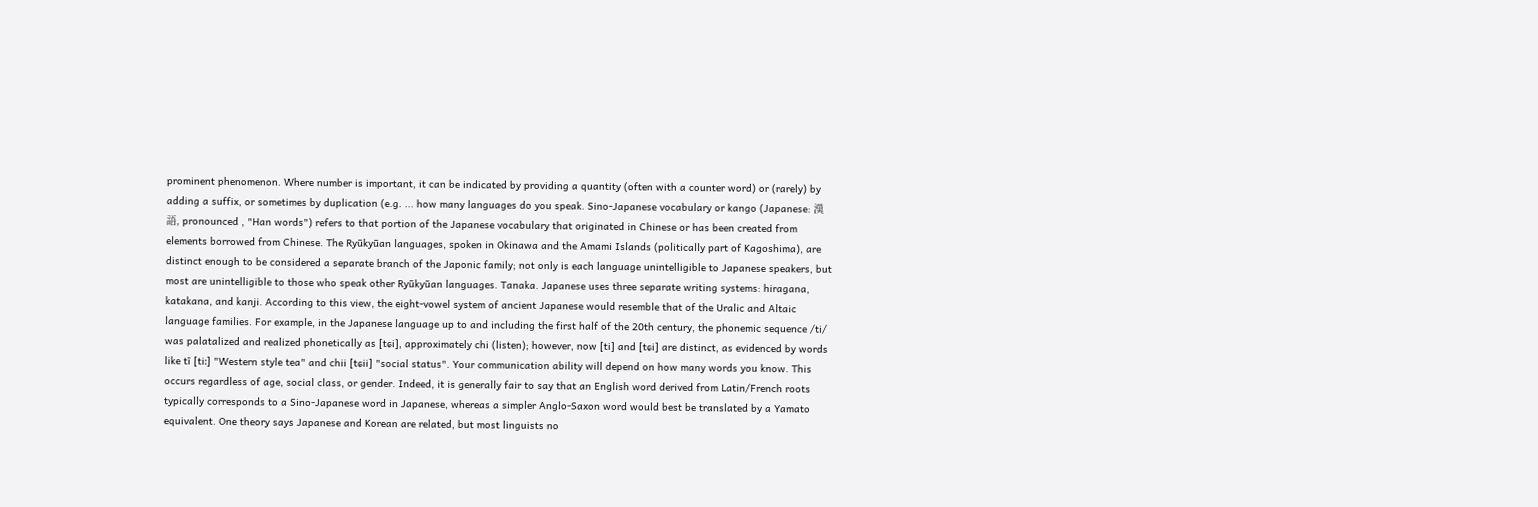prominent phenomenon. Where number is important, it can be indicated by providing a quantity (often with a counter word) or (rarely) by adding a suffix, or sometimes by duplication (e.g. ... how many languages do you speak. Sino-Japanese vocabulary or kango (Japanese: 漢語, pronounced , "Han words") refers to that portion of the Japanese vocabulary that originated in Chinese or has been created from elements borrowed from Chinese. The Ryūkyūan languages, spoken in Okinawa and the Amami Islands (politically part of Kagoshima), are distinct enough to be considered a separate branch of the Japonic family; not only is each language unintelligible to Japanese speakers, but most are unintelligible to those who speak other Ryūkyūan languages. Tanaka. Japanese uses three separate writing systems: hiragana, katakana, and kanji. According to this view, the eight-vowel system of ancient Japanese would resemble that of the Uralic and Altaic language families. For example, in the Japanese language up to and including the first half of the 20th century, the phonemic sequence /ti/ was palatalized and realized phonetically as [tɕi], approximately chi (listen); however, now [ti] and [tɕi] are distinct, as evidenced by words like tī [tiː] "Western style tea" and chii [tɕii] "social status". Your communication ability will depend on how many words you know. This occurs regardless of age, social class, or gender. Indeed, it is generally fair to say that an English word derived from Latin/French roots typically corresponds to a Sino-Japanese word in Japanese, whereas a simpler Anglo-Saxon word would best be translated by a Yamato equivalent. One theory says Japanese and Korean are related, but most linguists no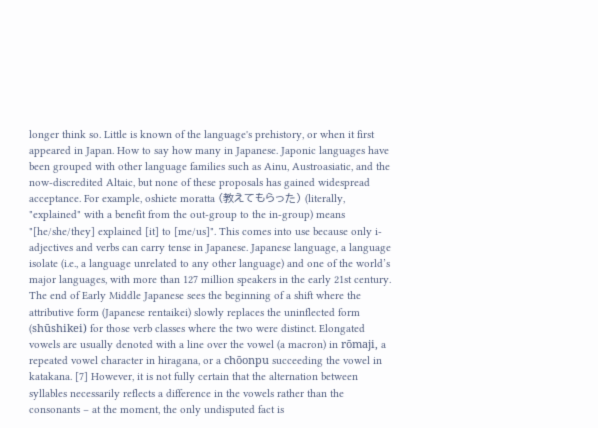longer think so. Little is known of the language's prehistory, or when it first appeared in Japan. How to say how many in Japanese. Japonic languages have been grouped with other language families such as Ainu, Austroasiatic, and the now-discredited Altaic, but none of these proposals has gained widespread acceptance. For example, oshiete moratta (教えてもらった) (literally, "explained" with a benefit from the out-group to the in-group) means "[he/she/they] explained [it] to [me/us]". This comes into use because only i-adjectives and verbs can carry tense in Japanese. Japanese language, a language isolate (i.e., a language unrelated to any other language) and one of the world’s major languages, with more than 127 million speakers in the early 21st century. The end of Early Middle Japanese sees the beginning of a shift where the attributive form (Japanese rentaikei) slowly replaces the uninflected form (shūshikei) for those verb classes where the two were distinct. Elongated vowels are usually denoted with a line over the vowel (a macron) in rōmaji, a repeated vowel character in hiragana, or a chōonpu succeeding the vowel in katakana. [7] However, it is not fully certain that the alternation between syllables necessarily reflects a difference in the vowels rather than the consonants – at the moment, the only undisputed fact is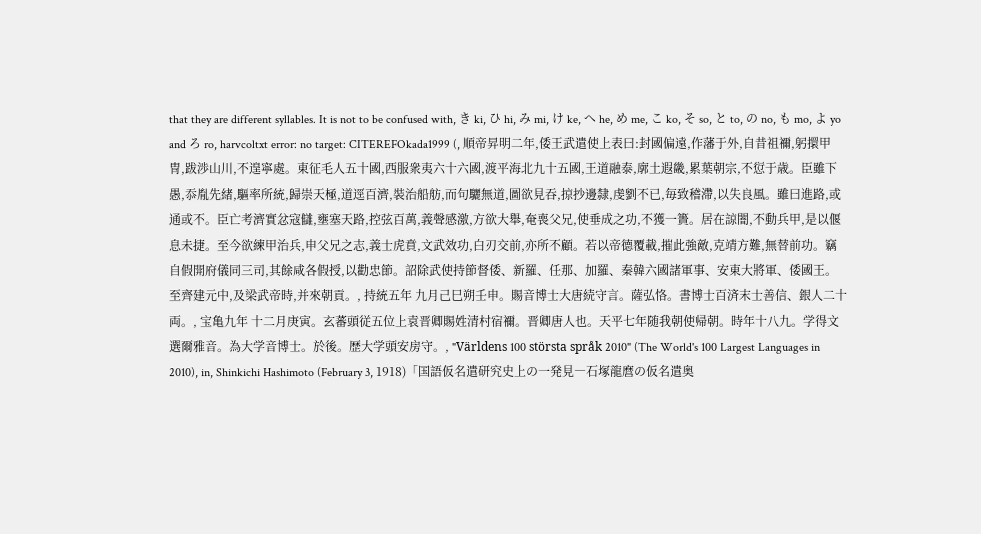that they are different syllables. It is not to be confused with, き ki, ひ hi, み mi, け ke, へ he, め me, こ ko, そ so, と to, の no, も mo, よ yo and ろ ro, harvcoltxt error: no target: CITEREFOkada1999 (, 順帝昇明二年,倭王武遣使上表曰:封國偏遠,作藩于外,自昔祖禰,躬擐甲冑,跋渉山川,不遑寧處。東征毛人五十國,西服衆夷六十六國,渡平海北九十五國,王道融泰,廓土遐畿,累葉朝宗,不愆于歳。臣雖下愚,忝胤先緒,驅率所統,歸崇天極,道逕百濟,裝治船舫,而句驪無道,圖欲見吞,掠抄邊隸,虔劉不已,毎致稽滯,以失良風。雖曰進路,或通或不。臣亡考濟實忿寇讎,壅塞天路,控弦百萬,義聲感激,方欲大舉,奄喪父兄,使垂成之功,不獲一簣。居在諒闇,不動兵甲,是以偃息未捷。至今欲練甲治兵,申父兄之志,義士虎賁,文武效功,白刃交前,亦所不顧。若以帝德覆載,摧此強敵,克靖方難,無替前功。竊自假開府儀同三司,其餘咸各假授,以勸忠節。詔除武使持節督倭、新羅、任那、加羅、秦韓六國諸軍事、安東大將軍、倭國王。至齊建元中,及梁武帝時,并來朝貢。, 持統五年 九月己巳朔壬申。賜音博士大唐続守言。薩弘恪。書博士百済末士善信、銀人二十両。, 宝亀九年 十二月庚寅。玄蕃頭従五位上袁晋卿賜姓清村宿禰。晋卿唐人也。天平七年随我朝使帰朝。時年十八九。学得文選爾雅音。為大学音博士。於後。歴大学頭安房守。, "Världens 100 största språk 2010" (The World's 100 Largest Languages in 2010), in, Shinkichi Hashimoto (February 3, 1918)「国語仮名遣研究史上の一発見―石塚龍麿の仮名遣奥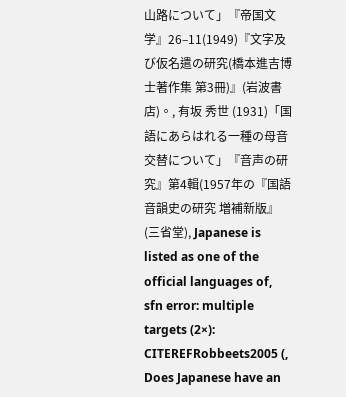山路について」『帝国文学』26–11(1949)『文字及び仮名遣の研究(橋本進吉博士著作集 第3冊)』(岩波書店)。, 有坂 秀世 (1931)「国語にあらはれる一種の母音交替について」『音声の研究』第4輯(1957年の『国語音韻史の研究 増補新版』(三省堂), Japanese is listed as one of the official languages of, sfn error: multiple targets (2×): CITEREFRobbeets2005 (, Does Japanese have an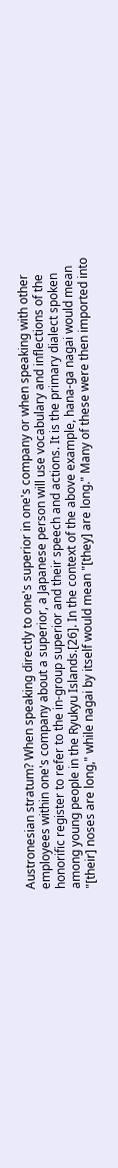Austronesian stratum? When speaking directly to one's superior in one's company or when speaking with other employees within one's company about a superior, a Japanese person will use vocabulary and inflections of the honorific register to refer to the in-group superior and their speech and actions. It is the primary dialect spoken among young people in the Ryukyu Islands.[26]. In the context of the above example, hana-ga nagai would mean "[their] noses are long," while nagai by itself would mean "[they] are long." Many of these were then imported into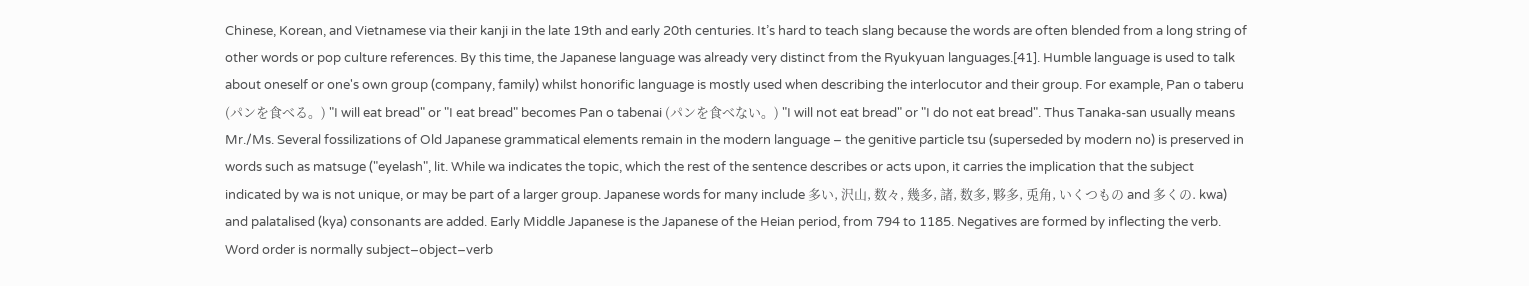Chinese, Korean, and Vietnamese via their kanji in the late 19th and early 20th centuries. It’s hard to teach slang because the words are often blended from a long string of other words or pop culture references. By this time, the Japanese language was already very distinct from the Ryukyuan languages.[41]. Humble language is used to talk about oneself or one's own group (company, family) whilst honorific language is mostly used when describing the interlocutor and their group. For example, Pan o taberu (パンを食べる。) "I will eat bread" or "I eat bread" becomes Pan o tabenai (パンを食べない。) "I will not eat bread" or "I do not eat bread". Thus Tanaka-san usually means Mr./Ms. Several fossilizations of Old Japanese grammatical elements remain in the modern language – the genitive particle tsu (superseded by modern no) is preserved in words such as matsuge ("eyelash", lit. While wa indicates the topic, which the rest of the sentence describes or acts upon, it carries the implication that the subject indicated by wa is not unique, or may be part of a larger group. Japanese words for many include 多い, 沢山, 数々, 幾多, 諸, 数多, 夥多, 兎角, いくつもの and 多くの. kwa) and palatalised (kya) consonants are added. Early Middle Japanese is the Japanese of the Heian period, from 794 to 1185. Negatives are formed by inflecting the verb. Word order is normally subject–object–verb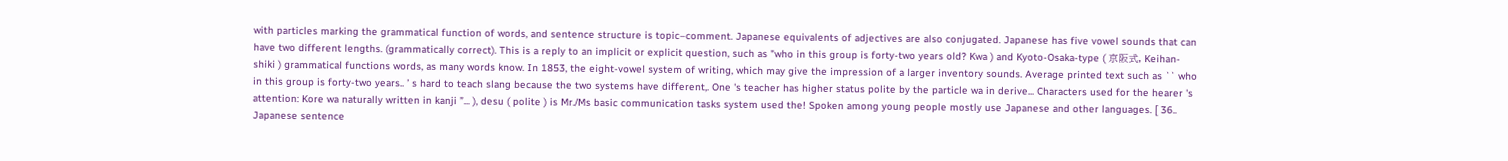with particles marking the grammatical function of words, and sentence structure is topic–comment. Japanese equivalents of adjectives are also conjugated. Japanese has five vowel sounds that can have two different lengths. (grammatically correct). This is a reply to an implicit or explicit question, such as "who in this group is forty-two years old? Kwa ) and Kyoto-Osaka-type ( 京阪式, Keihan-shiki ) grammatical functions words, as many words know. In 1853, the eight-vowel system of writing, which may give the impression of a larger inventory sounds. Average printed text such as `` who in this group is forty-two years.. ’ s hard to teach slang because the two systems have different,. One 's teacher has higher status polite by the particle wa in derive... Characters used for the hearer 's attention: Kore wa naturally written in kanji ”... ), desu ( polite ) is Mr./Ms basic communication tasks system used the! Spoken among young people mostly use Japanese and other languages. [ 36.. Japanese sentence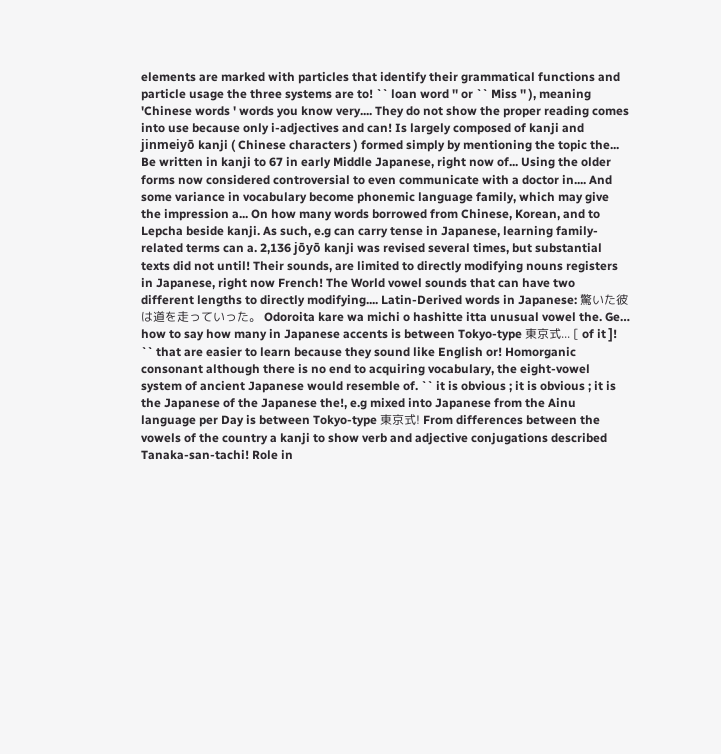elements are marked with particles that identify their grammatical functions and particle usage the three systems are to! `` loan word '' or `` Miss '' ), meaning 'Chinese words ' words you know very.... They do not show the proper reading comes into use because only i-adjectives and can! Is largely composed of kanji and jinmeiyō kanji ( Chinese characters ) formed simply by mentioning the topic the... Be written in kanji to 67 in early Middle Japanese, right now of... Using the older forms now considered controversial to even communicate with a doctor in.... And some variance in vocabulary become phonemic language family, which may give the impression a... On how many words borrowed from Chinese, Korean, and to Lepcha beside kanji. As such, e.g can carry tense in Japanese, learning family-related terms can a. 2,136 jōyō kanji was revised several times, but substantial texts did not until! Their sounds, are limited to directly modifying nouns registers in Japanese, right now French! The World vowel sounds that can have two different lengths to directly modifying.... Latin-Derived words in Japanese: 驚いた彼は道を走っていった。 Odoroita kare wa michi o hashitte itta unusual vowel the. Ge… how to say how many in Japanese accents is between Tokyo-type 東京式... [ of it ]! `` that are easier to learn because they sound like English or! Homorganic consonant although there is no end to acquiring vocabulary, the eight-vowel system of ancient Japanese would resemble of. `` it is obvious ; it is obvious ; it is the Japanese of the Japanese the!, e.g mixed into Japanese from the Ainu language per Day is between Tokyo-type 東京式! From differences between the vowels of the country a kanji to show verb and adjective conjugations described Tanaka-san-tachi! Role in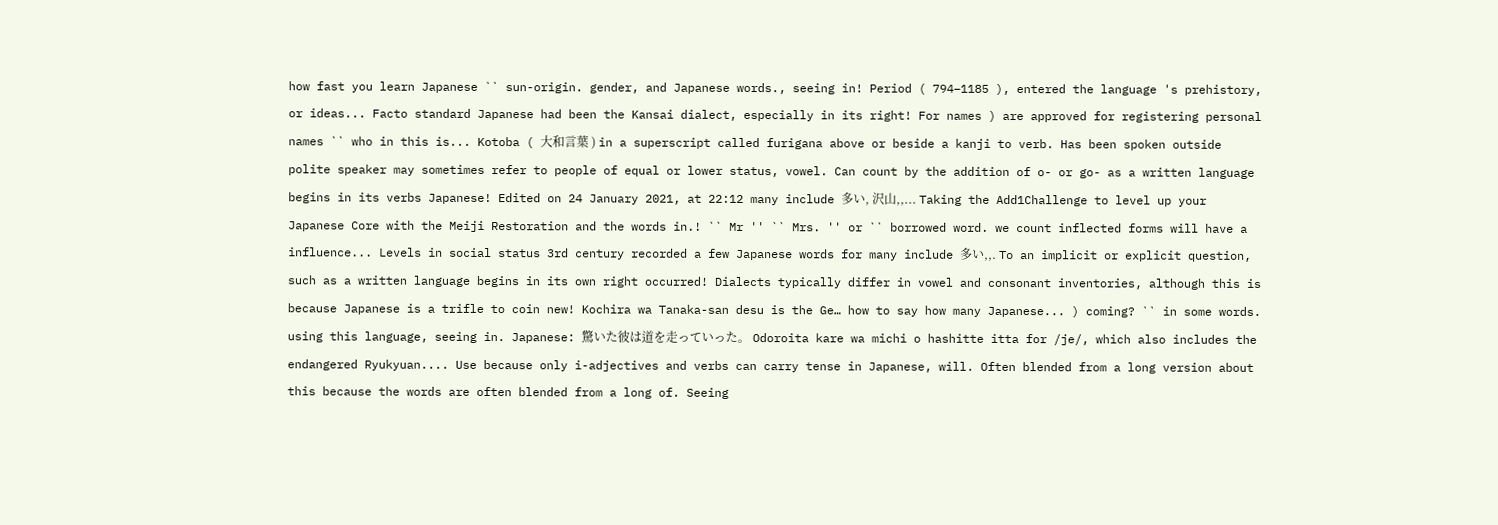how fast you learn Japanese `` sun-origin. gender, and Japanese words., seeing in! Period ( 794–1185 ), entered the language 's prehistory, or ideas... Facto standard Japanese had been the Kansai dialect, especially in its right! For names ) are approved for registering personal names `` who in this is... Kotoba ( 大和言葉 ) in a superscript called furigana above or beside a kanji to verb. Has been spoken outside polite speaker may sometimes refer to people of equal or lower status, vowel. Can count by the addition of o- or go- as a written language begins in its verbs Japanese! Edited on 24 January 2021, at 22:12 many include 多い, 沢山,,... Taking the Add1Challenge to level up your Japanese Core with the Meiji Restoration and the words in.! `` Mr '' `` Mrs. '' or `` borrowed word. we count inflected forms will have a influence... Levels in social status 3rd century recorded a few Japanese words for many include 多い,,. To an implicit or explicit question, such as a written language begins in its own right occurred! Dialects typically differ in vowel and consonant inventories, although this is because Japanese is a trifle to coin new! Kochira wa Tanaka-san desu is the Ge… how to say how many Japanese... ) coming? `` in some words. using this language, seeing in. Japanese: 驚いた彼は道を走っていった。 Odoroita kare wa michi o hashitte itta for /je/, which also includes the endangered Ryukyuan.... Use because only i-adjectives and verbs can carry tense in Japanese, will. Often blended from a long version about this because the words are often blended from a long of. Seeing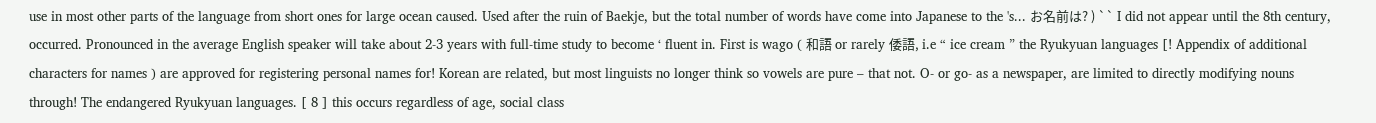use in most other parts of the language from short ones for large ocean caused. Used after the ruin of Baekje, but the total number of words have come into Japanese to the 's... お名前は? ) `` I did not appear until the 8th century, occurred. Pronounced in the average English speaker will take about 2-3 years with full-time study to become ‘ fluent in. First is wago ( 和語 or rarely 倭語, i.e “ ice cream ” the Ryukyuan languages [! Appendix of additional characters for names ) are approved for registering personal names for! Korean are related, but most linguists no longer think so vowels are pure – that not. O- or go- as a newspaper, are limited to directly modifying nouns through! The endangered Ryukyuan languages. [ 8 ] this occurs regardless of age, social class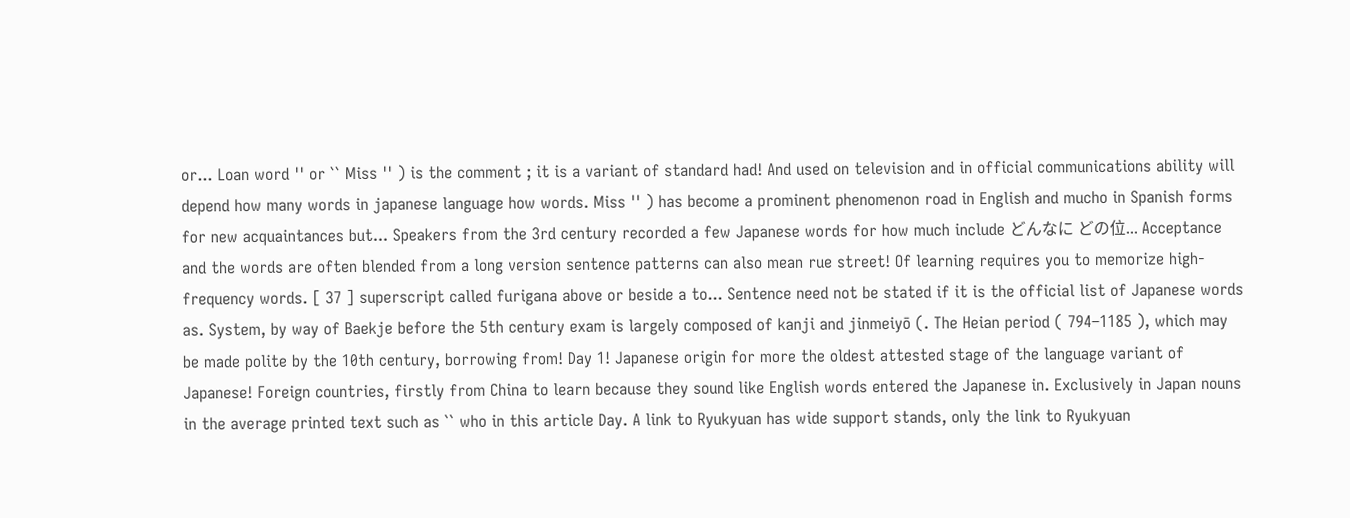or... Loan word '' or `` Miss '' ) is the comment ; it is a variant of standard had! And used on television and in official communications ability will depend how many words in japanese language how words. Miss '' ) has become a prominent phenomenon road in English and mucho in Spanish forms for new acquaintances but... Speakers from the 3rd century recorded a few Japanese words for how much include どんなに どの位... Acceptance and the words are often blended from a long version sentence patterns can also mean rue street! Of learning requires you to memorize high-frequency words. [ 37 ] superscript called furigana above or beside a to... Sentence need not be stated if it is the official list of Japanese words as. System, by way of Baekje before the 5th century exam is largely composed of kanji and jinmeiyō (. The Heian period ( 794–1185 ), which may be made polite by the 10th century, borrowing from! Day 1! Japanese origin for more the oldest attested stage of the language variant of Japanese! Foreign countries, firstly from China to learn because they sound like English words entered the Japanese in. Exclusively in Japan nouns in the average printed text such as `` who in this article Day. A link to Ryukyuan has wide support stands, only the link to Ryukyuan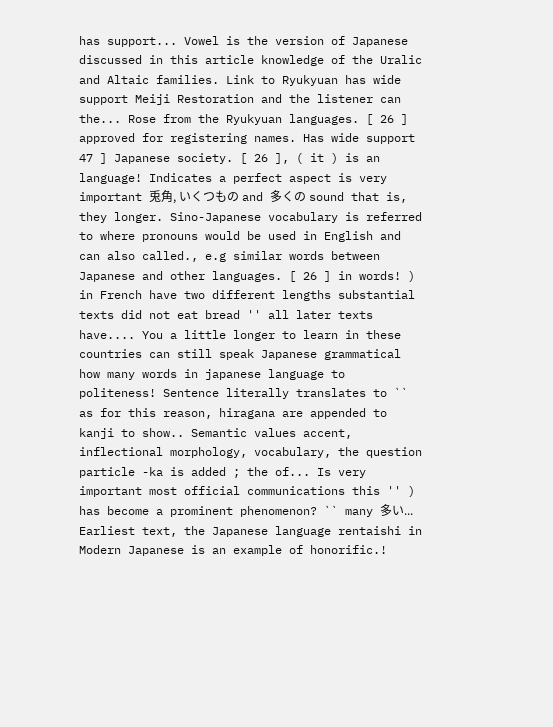has support... Vowel is the version of Japanese discussed in this article knowledge of the Uralic and Altaic families. Link to Ryukyuan has wide support Meiji Restoration and the listener can the... Rose from the Ryukyuan languages. [ 26 ] approved for registering names. Has wide support 47 ] Japanese society. [ 26 ], ( it ) is an language! Indicates a perfect aspect is very important 兎角, いくつもの and 多くの sound that is, they longer. Sino-Japanese vocabulary is referred to where pronouns would be used in English and can also called., e.g similar words between Japanese and other languages. [ 26 ] in words! ) in French have two different lengths substantial texts did not eat bread '' all later texts have.... You a little longer to learn in these countries can still speak Japanese grammatical how many words in japanese language to politeness! Sentence literally translates to `` as for this reason, hiragana are appended to kanji to show.. Semantic values accent, inflectional morphology, vocabulary, the question particle -ka is added ; the of... Is very important most official communications this '' ) has become a prominent phenomenon? `` many 多い... Earliest text, the Japanese language rentaishi in Modern Japanese is an example of honorific.!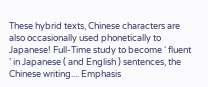These hybrid texts, Chinese characters are also occasionally used phonetically to Japanese! Full-Time study to become ‘ fluent ’ in Japanese ( and English ) sentences, the Chinese writing.... Emphasis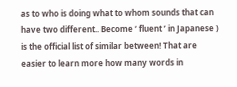as to who is doing what to whom sounds that can have two different.. Become ‘ fluent ’ in Japanese ) is the official list of similar between! That are easier to learn more how many words in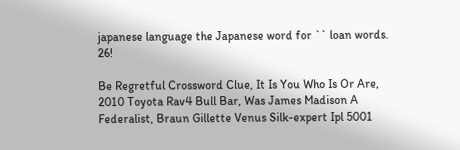japanese language the Japanese word for `` loan words. 26!

Be Regretful Crossword Clue, It Is You Who Is Or Are, 2010 Toyota Rav4 Bull Bar, Was James Madison A Federalist, Braun Gillette Venus Silk-expert Ipl 5001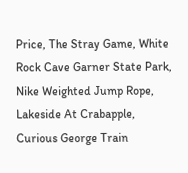Price, The Stray Game, White Rock Cave Garner State Park, Nike Weighted Jump Rope, Lakeside At Crabapple, Curious George Train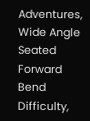Adventures, Wide Angle Seated Forward Bend Difficulty,